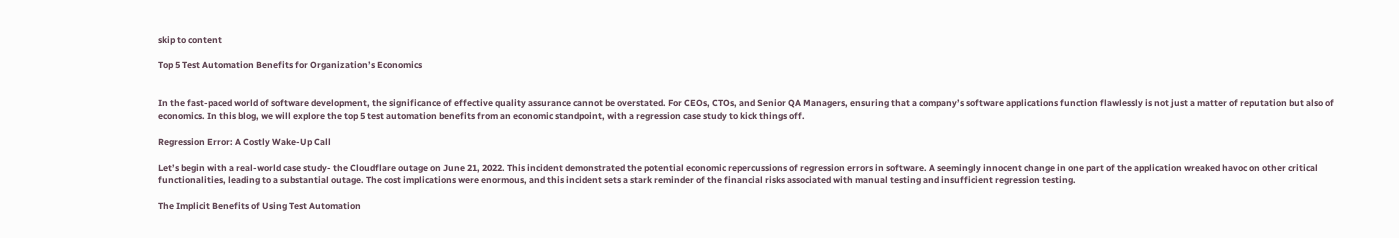skip to content

Top 5 Test Automation Benefits for Organization’s Economics


In the fast-paced world of software development, the significance of effective quality assurance cannot be overstated. For CEOs, CTOs, and Senior QA Managers, ensuring that a company’s software applications function flawlessly is not just a matter of reputation but also of economics. In this blog, we will explore the top 5 test automation benefits from an economic standpoint, with a regression case study to kick things off.

Regression Error: A Costly Wake-Up Call

Let’s begin with a real-world case study- the Cloudflare outage on June 21, 2022. This incident demonstrated the potential economic repercussions of regression errors in software. A seemingly innocent change in one part of the application wreaked havoc on other critical functionalities, leading to a substantial outage. The cost implications were enormous, and this incident sets a stark reminder of the financial risks associated with manual testing and insufficient regression testing.

The Implicit Benefits of Using Test Automation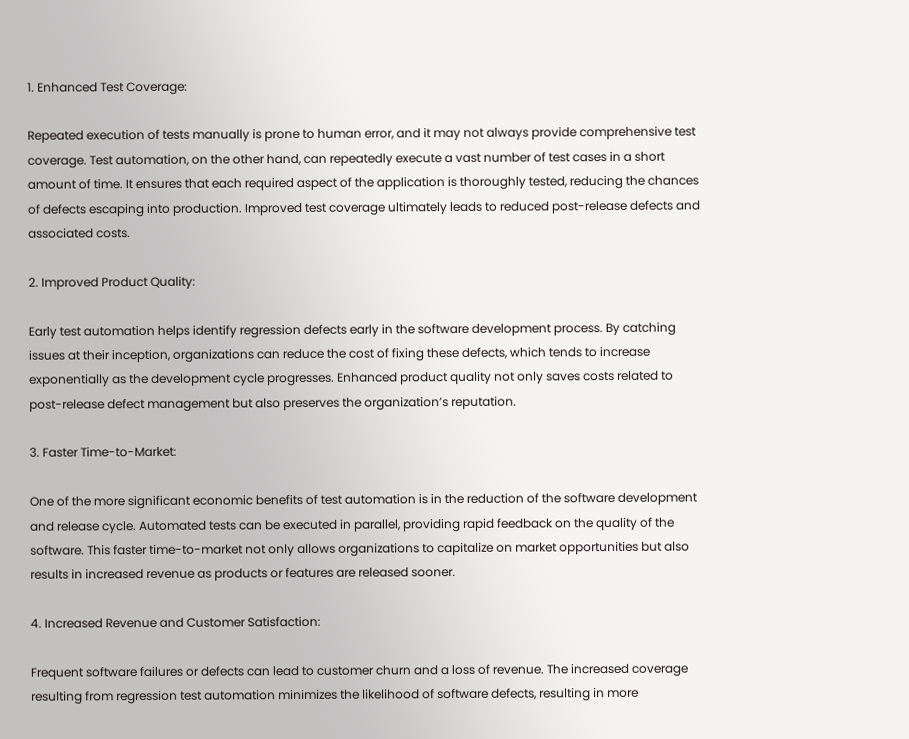1. Enhanced Test Coverage:

Repeated execution of tests manually is prone to human error, and it may not always provide comprehensive test coverage. Test automation, on the other hand, can repeatedly execute a vast number of test cases in a short amount of time. It ensures that each required aspect of the application is thoroughly tested, reducing the chances of defects escaping into production. Improved test coverage ultimately leads to reduced post-release defects and associated costs.

2. Improved Product Quality:

Early test automation helps identify regression defects early in the software development process. By catching issues at their inception, organizations can reduce the cost of fixing these defects, which tends to increase exponentially as the development cycle progresses. Enhanced product quality not only saves costs related to post-release defect management but also preserves the organization’s reputation.

3. Faster Time-to-Market:

One of the more significant economic benefits of test automation is in the reduction of the software development and release cycle. Automated tests can be executed in parallel, providing rapid feedback on the quality of the software. This faster time-to-market not only allows organizations to capitalize on market opportunities but also results in increased revenue as products or features are released sooner.

4. Increased Revenue and Customer Satisfaction:

Frequent software failures or defects can lead to customer churn and a loss of revenue. The increased coverage resulting from regression test automation minimizes the likelihood of software defects, resulting in more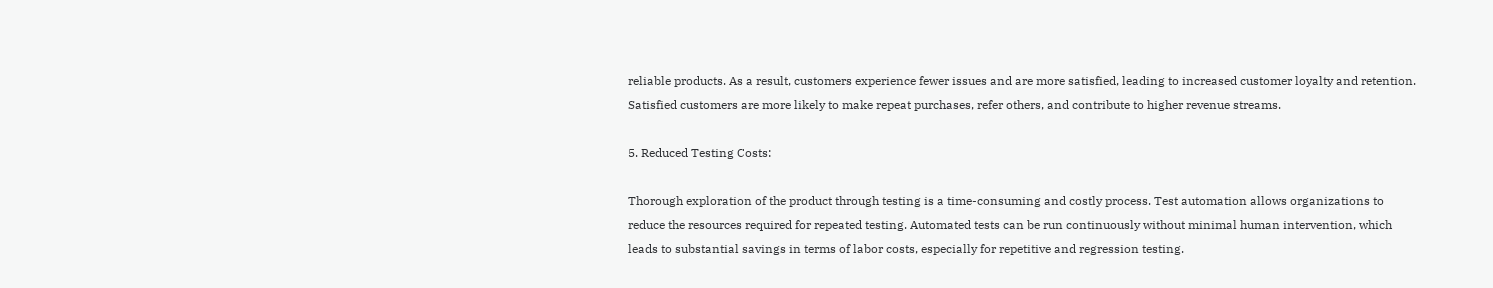reliable products. As a result, customers experience fewer issues and are more satisfied, leading to increased customer loyalty and retention. Satisfied customers are more likely to make repeat purchases, refer others, and contribute to higher revenue streams.

5. Reduced Testing Costs:

Thorough exploration of the product through testing is a time-consuming and costly process. Test automation allows organizations to reduce the resources required for repeated testing. Automated tests can be run continuously without minimal human intervention, which leads to substantial savings in terms of labor costs, especially for repetitive and regression testing.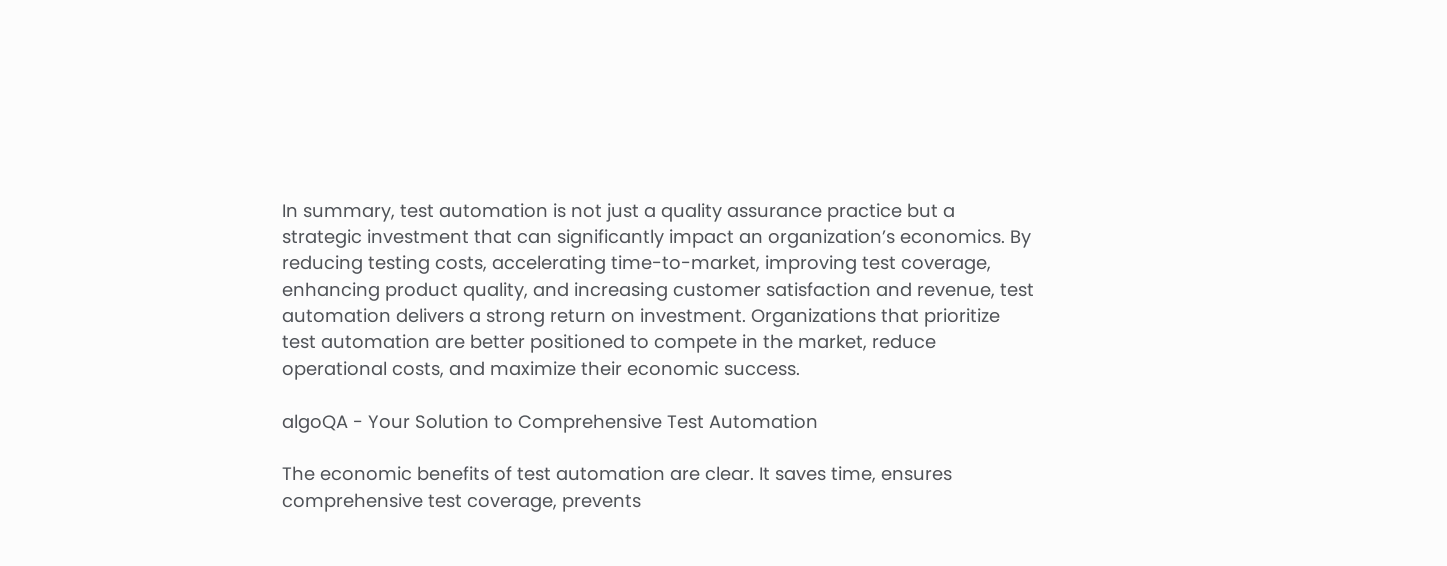In summary, test automation is not just a quality assurance practice but a strategic investment that can significantly impact an organization’s economics. By reducing testing costs, accelerating time-to-market, improving test coverage, enhancing product quality, and increasing customer satisfaction and revenue, test automation delivers a strong return on investment. Organizations that prioritize test automation are better positioned to compete in the market, reduce operational costs, and maximize their economic success.

algoQA - Your Solution to Comprehensive Test Automation

The economic benefits of test automation are clear. It saves time, ensures comprehensive test coverage, prevents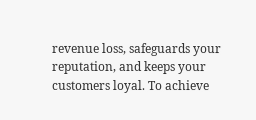revenue loss, safeguards your reputation, and keeps your customers loyal. To achieve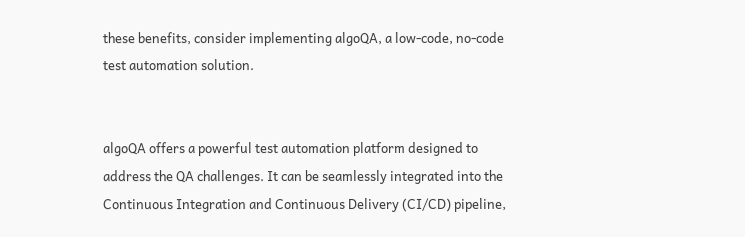these benefits, consider implementing algoQA, a low-code, no-code test automation solution.


algoQA offers a powerful test automation platform designed to address the QA challenges. It can be seamlessly integrated into the Continuous Integration and Continuous Delivery (CI/CD) pipeline,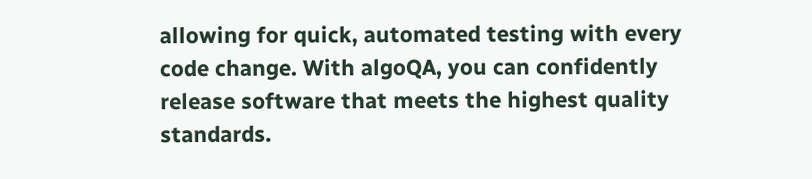allowing for quick, automated testing with every code change. With algoQA, you can confidently release software that meets the highest quality standards.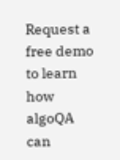Request a free demo to learn how algoQA can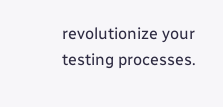revolutionize your testing processes.